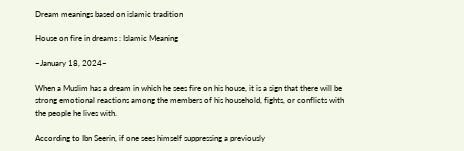Dream meanings based on islamic tradition

House on fire in dreams : Islamic Meaning

~January 18, 2024~

When a Muslim has a dream in which he sees fire on his house, it is a sign that there will be strong emotional reactions among the members of his household, fights, or conflicts with the people he lives with.

According to Ibn Seerin, if one sees himself suppressing a previously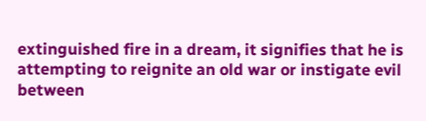extinguished fire in a dream, it signifies that he is attempting to reignite an old war or instigate evil between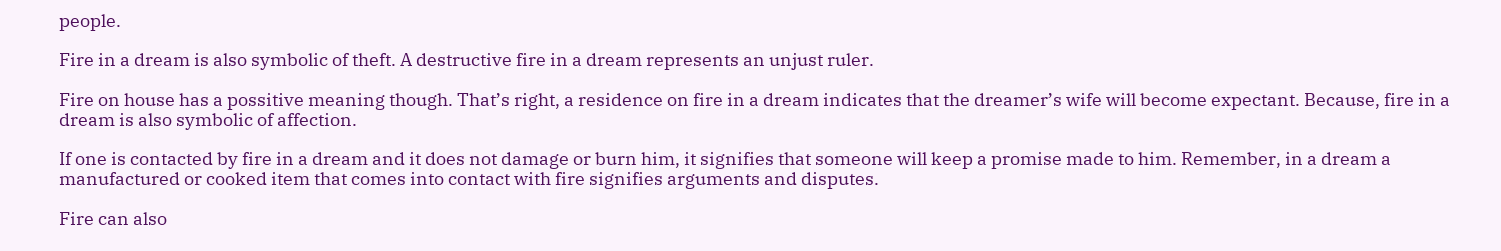people.

Fire in a dream is also symbolic of theft. A destructive fire in a dream represents an unjust ruler.

Fire on house has a possitive meaning though. That’s right, a residence on fire in a dream indicates that the dreamer’s wife will become expectant. Because, fire in a dream is also symbolic of affection.

If one is contacted by fire in a dream and it does not damage or burn him, it signifies that someone will keep a promise made to him. Remember, in a dream a manufactured or cooked item that comes into contact with fire signifies arguments and disputes.

Fire can also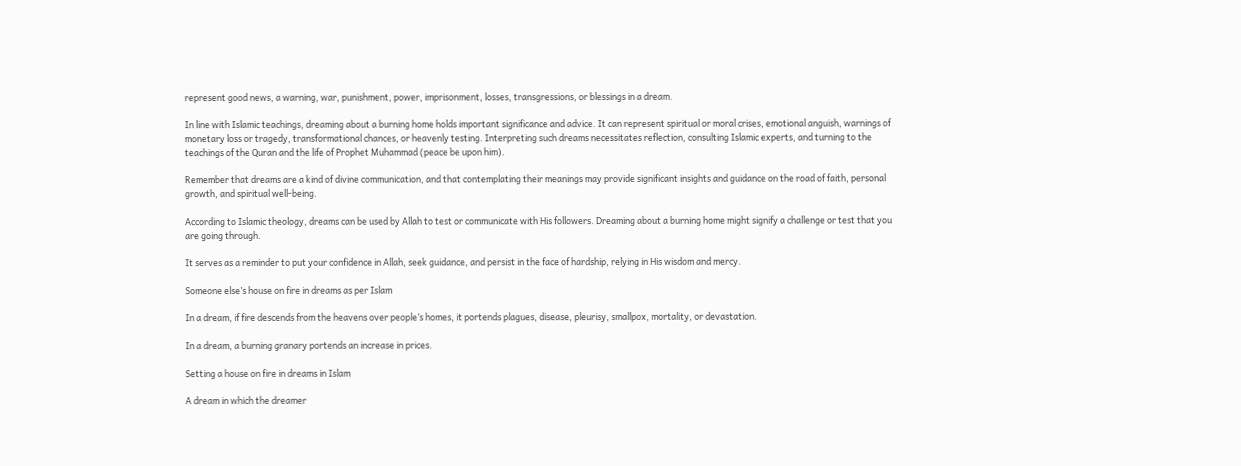represent good news, a warning, war, punishment, power, imprisonment, losses, transgressions, or blessings in a dream.

In line with Islamic teachings, dreaming about a burning home holds important significance and advice. It can represent spiritual or moral crises, emotional anguish, warnings of monetary loss or tragedy, transformational chances, or heavenly testing. Interpreting such dreams necessitates reflection, consulting Islamic experts, and turning to the teachings of the Quran and the life of Prophet Muhammad (peace be upon him).

Remember that dreams are a kind of divine communication, and that contemplating their meanings may provide significant insights and guidance on the road of faith, personal growth, and spiritual well-being.

According to Islamic theology, dreams can be used by Allah to test or communicate with His followers. Dreaming about a burning home might signify a challenge or test that you are going through.

It serves as a reminder to put your confidence in Allah, seek guidance, and persist in the face of hardship, relying in His wisdom and mercy.

Someone else’s house on fire in dreams as per Islam

In a dream, if fire descends from the heavens over people’s homes, it portends plagues, disease, pleurisy, smallpox, mortality, or devastation.

In a dream, a burning granary portends an increase in prices.

Setting a house on fire in dreams in Islam

A dream in which the dreamer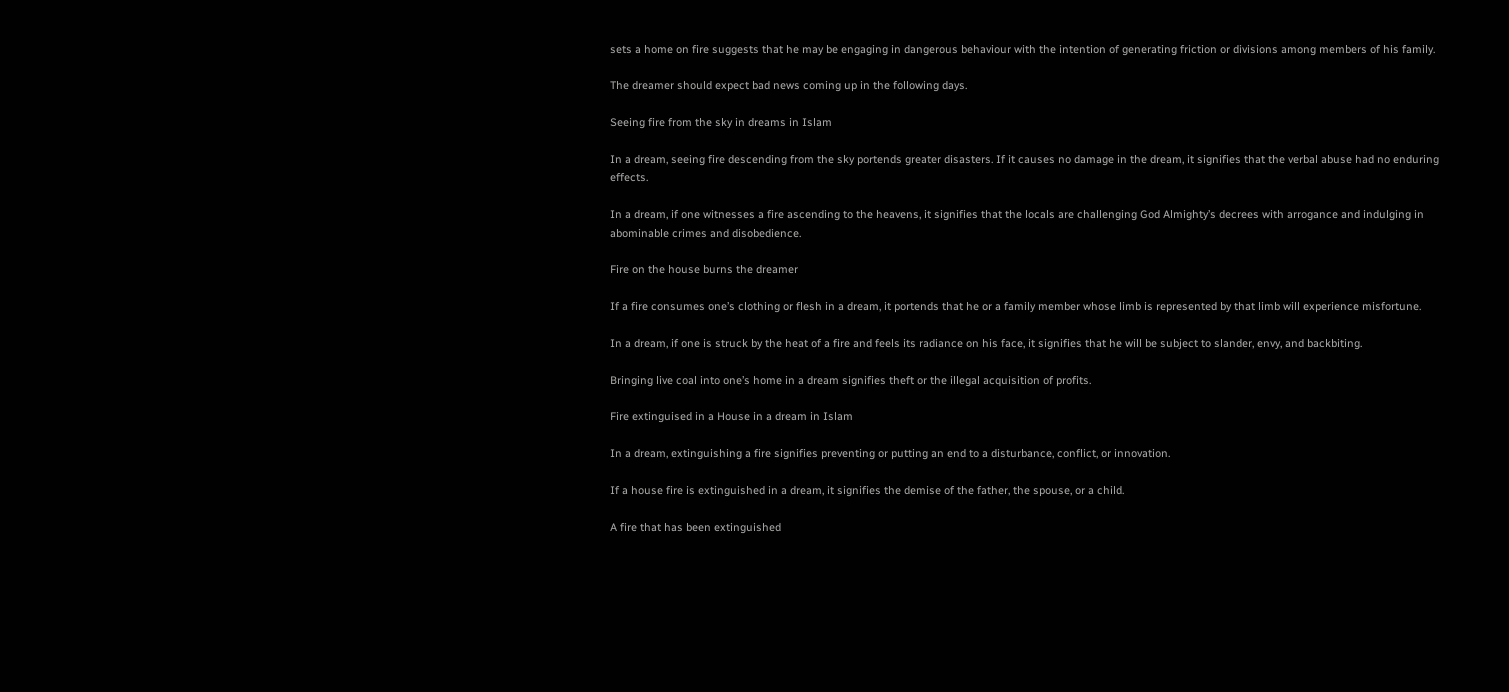sets a home on fire suggests that he may be engaging in dangerous behaviour with the intention of generating friction or divisions among members of his family.

The dreamer should expect bad news coming up in the following days.

Seeing fire from the sky in dreams in Islam

In a dream, seeing fire descending from the sky portends greater disasters. If it causes no damage in the dream, it signifies that the verbal abuse had no enduring effects.

In a dream, if one witnesses a fire ascending to the heavens, it signifies that the locals are challenging God Almighty’s decrees with arrogance and indulging in abominable crimes and disobedience.

Fire on the house burns the dreamer

If a fire consumes one’s clothing or flesh in a dream, it portends that he or a family member whose limb is represented by that limb will experience misfortune.

In a dream, if one is struck by the heat of a fire and feels its radiance on his face, it signifies that he will be subject to slander, envy, and backbiting.

Bringing live coal into one’s home in a dream signifies theft or the illegal acquisition of profits.

Fire extinguised in a House in a dream in Islam

In a dream, extinguishing a fire signifies preventing or putting an end to a disturbance, conflict, or innovation.

If a house fire is extinguished in a dream, it signifies the demise of the father, the spouse, or a child.

A fire that has been extinguished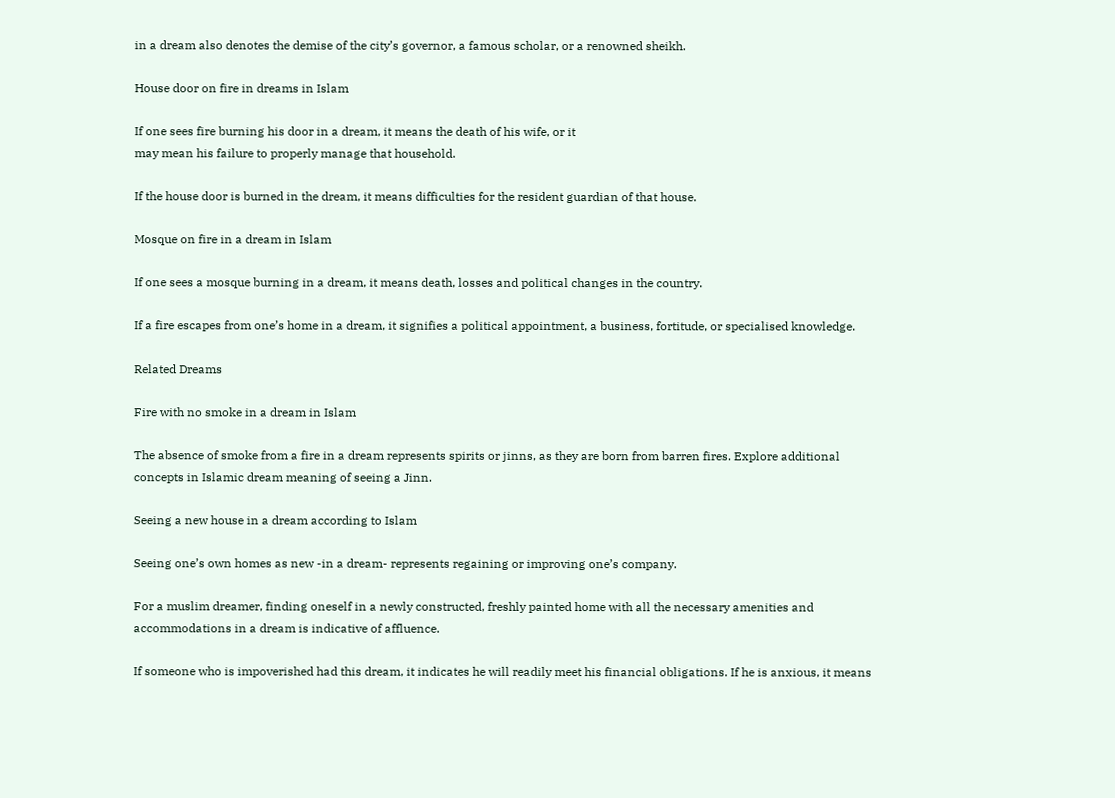in a dream also denotes the demise of the city’s governor, a famous scholar, or a renowned sheikh.

House door on fire in dreams in Islam

If one sees fire burning his door in a dream, it means the death of his wife, or it
may mean his failure to properly manage that household.

If the house door is burned in the dream, it means difficulties for the resident guardian of that house.

Mosque on fire in a dream in Islam

If one sees a mosque burning in a dream, it means death, losses and political changes in the country.

If a fire escapes from one’s home in a dream, it signifies a political appointment, a business, fortitude, or specialised knowledge.

Related Dreams

Fire with no smoke in a dream in Islam

The absence of smoke from a fire in a dream represents spirits or jinns, as they are born from barren fires. Explore additional concepts in Islamic dream meaning of seeing a Jinn.

Seeing a new house in a dream according to Islam

Seeing one’s own homes as new -in a dream- represents regaining or improving one’s company.

For a muslim dreamer, finding oneself in a newly constructed, freshly painted home with all the necessary amenities and accommodations in a dream is indicative of affluence.

If someone who is impoverished had this dream, it indicates he will readily meet his financial obligations. If he is anxious, it means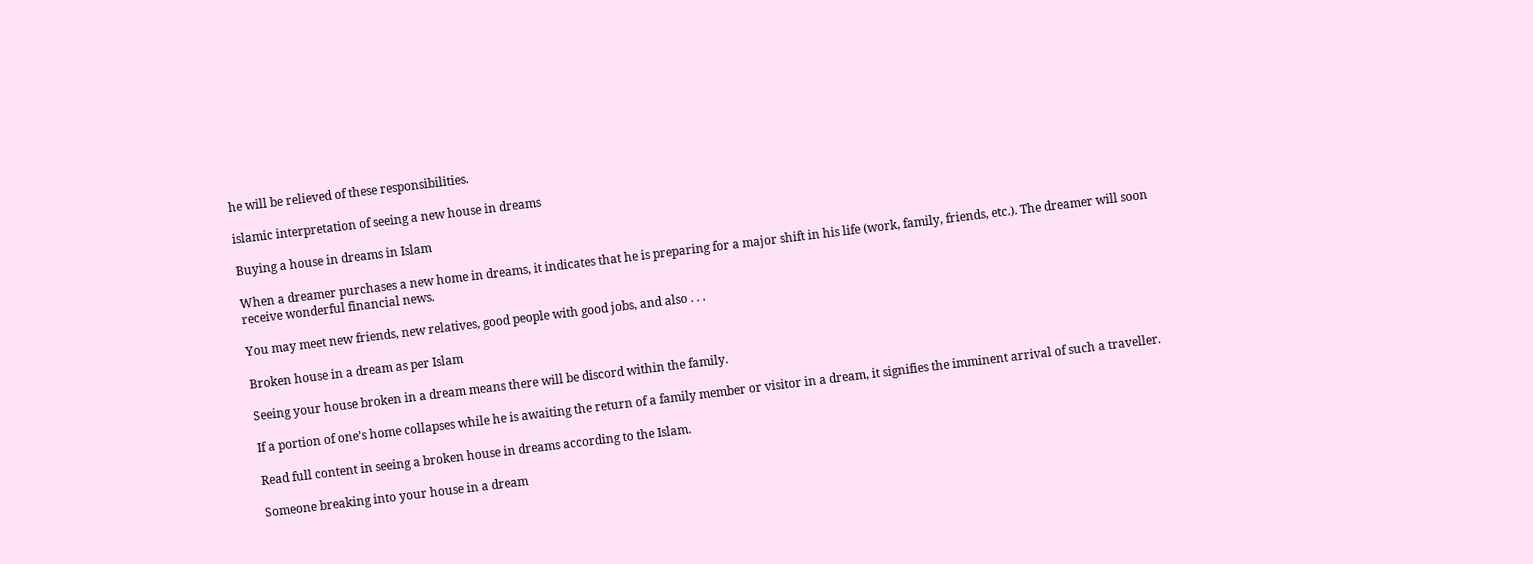he will be relieved of these responsibilities.

islamic interpretation of seeing a new house in dreams

Buying a house in dreams in Islam

When a dreamer purchases a new home in dreams, it indicates that he is preparing for a major shift in his life (work, family, friends, etc.). The dreamer will soon receive wonderful financial news.

You may meet new friends, new relatives, good people with good jobs, and also . . .

Broken house in a dream as per Islam

Seeing your house broken in a dream means there will be discord within the family.

If a portion of one’s home collapses while he is awaiting the return of a family member or visitor in a dream, it signifies the imminent arrival of such a traveller.

Read full content in seeing a broken house in dreams according to the Islam.

Someone breaking into your house in a dream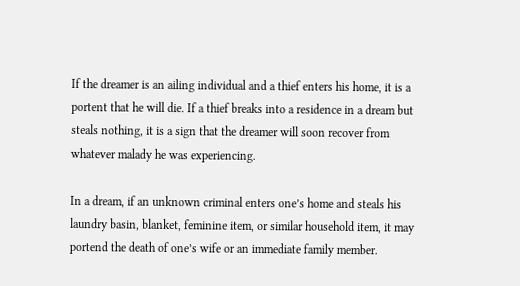If the dreamer is an ailing individual and a thief enters his home, it is a portent that he will die. If a thief breaks into a residence in a dream but steals nothing, it is a sign that the dreamer will soon recover from whatever malady he was experiencing.

In a dream, if an unknown criminal enters one’s home and steals his laundry basin, blanket, feminine item, or similar household item, it may portend the death of one’s wife or an immediate family member.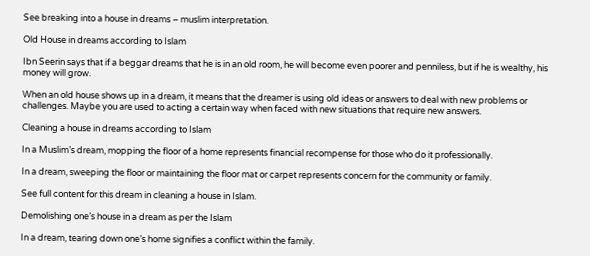See breaking into a house in dreams – muslim interpretation.

Old House in dreams according to Islam

Ibn Seerin says that if a beggar dreams that he is in an old room, he will become even poorer and penniless, but if he is wealthy, his money will grow.

When an old house shows up in a dream, it means that the dreamer is using old ideas or answers to deal with new problems or challenges. Maybe you are used to acting a certain way when faced with new situations that require new answers.

Cleaning a house in dreams according to Islam

In a Muslim’s dream, mopping the floor of a home represents financial recompense for those who do it professionally.

In a dream, sweeping the floor or maintaining the floor mat or carpet represents concern for the community or family.

See full content for this dream in cleaning a house in Islam.

Demolishing one’s house in a dream as per the Islam

In a dream, tearing down one’s home signifies a conflict within the family.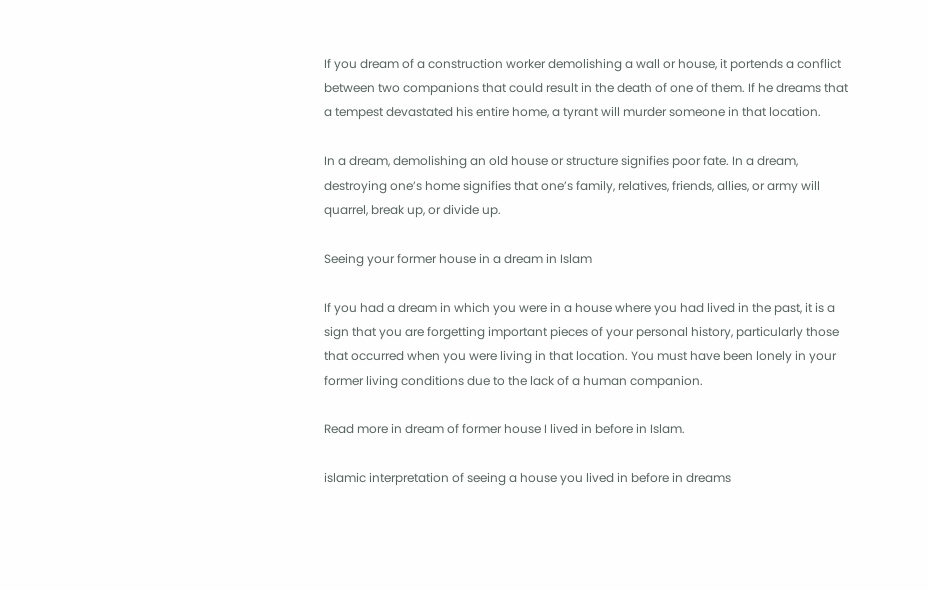If you dream of a construction worker demolishing a wall or house, it portends a conflict between two companions that could result in the death of one of them. If he dreams that a tempest devastated his entire home, a tyrant will murder someone in that location.

In a dream, demolishing an old house or structure signifies poor fate. In a dream, destroying one’s home signifies that one’s family, relatives, friends, allies, or army will quarrel, break up, or divide up.

Seeing your former house in a dream in Islam

If you had a dream in which you were in a house where you had lived in the past, it is a sign that you are forgetting important pieces of your personal history, particularly those that occurred when you were living in that location. You must have been lonely in your former living conditions due to the lack of a human companion.

Read more in dream of former house I lived in before in Islam.

islamic interpretation of seeing a house you lived in before in dreams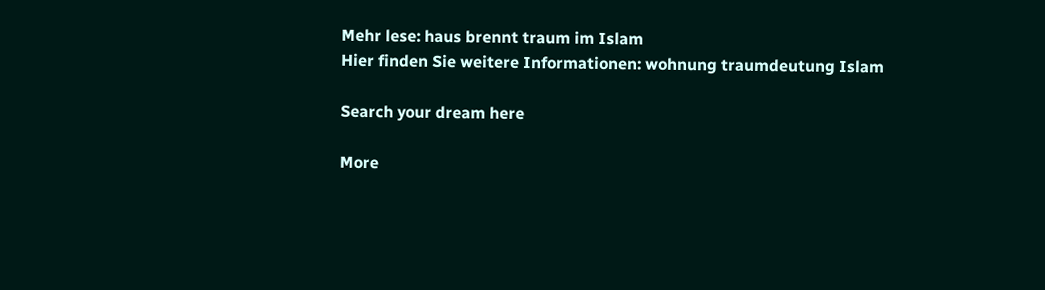Mehr lese: haus brennt traum im Islam
Hier finden Sie weitere Informationen: wohnung traumdeutung Islam

Search your dream here

More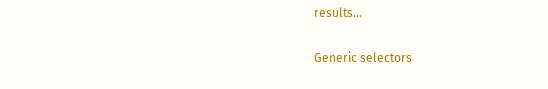results...

Generic selectors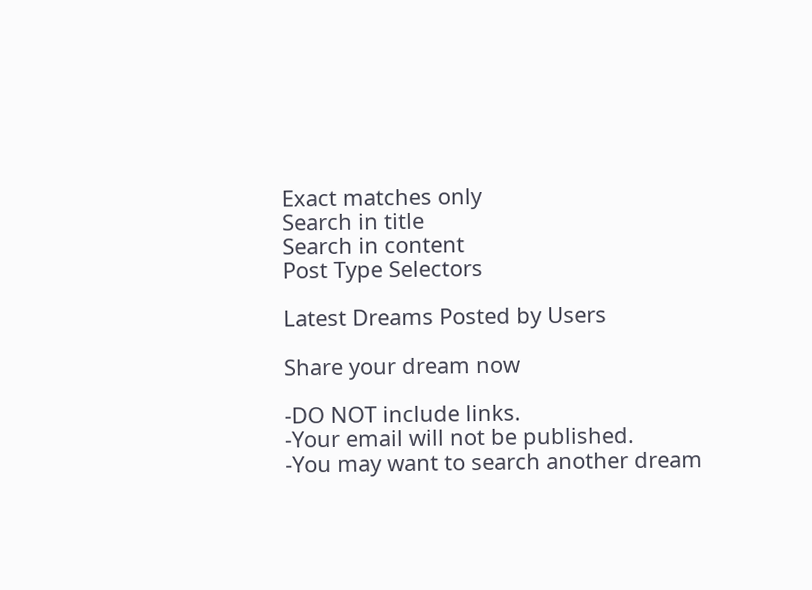Exact matches only
Search in title
Search in content
Post Type Selectors

Latest Dreams Posted by Users

Share your dream now

-DO NOT include links.
-Your email will not be published.
-You may want to search another dream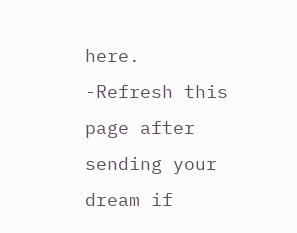here.
-Refresh this page after sending your dream if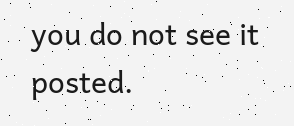you do not see it posted.